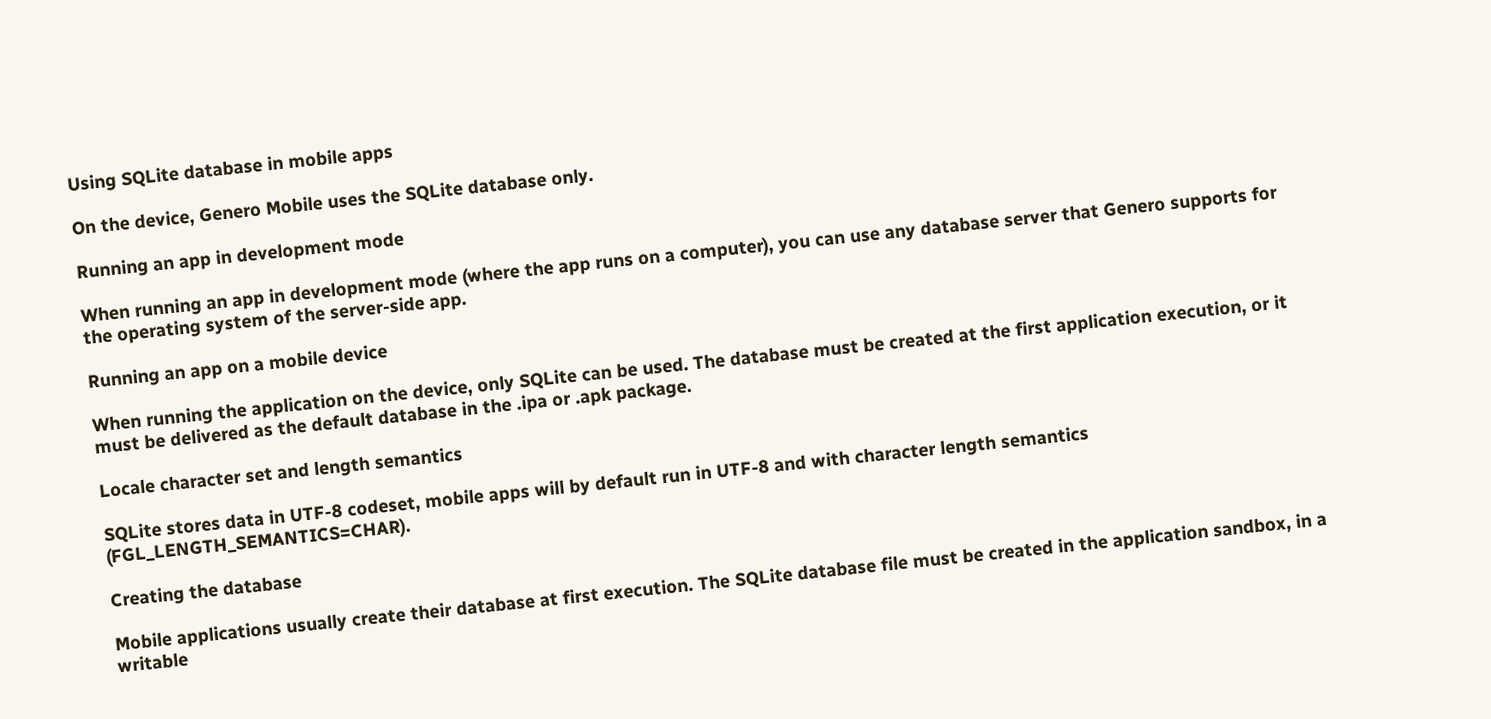Using SQLite database in mobile apps

On the device, Genero Mobile uses the SQLite database only.

Running an app in development mode

When running an app in development mode (where the app runs on a computer), you can use any database server that Genero supports for the operating system of the server-side app.

Running an app on a mobile device

When running the application on the device, only SQLite can be used. The database must be created at the first application execution, or it must be delivered as the default database in the .ipa or .apk package.

Locale character set and length semantics

SQLite stores data in UTF-8 codeset, mobile apps will by default run in UTF-8 and with character length semantics (FGL_LENGTH_SEMANTICS=CHAR).

Creating the database

Mobile applications usually create their database at first execution. The SQLite database file must be created in the application sandbox, in a writable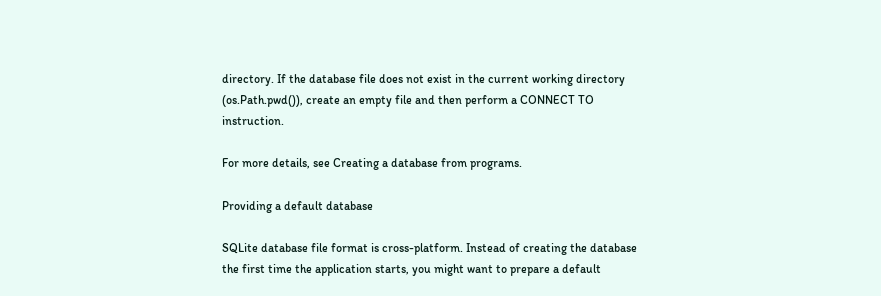directory. If the database file does not exist in the current working directory (os.Path.pwd()), create an empty file and then perform a CONNECT TO instruction.

For more details, see Creating a database from programs.

Providing a default database

SQLite database file format is cross-platform. Instead of creating the database the first time the application starts, you might want to prepare a default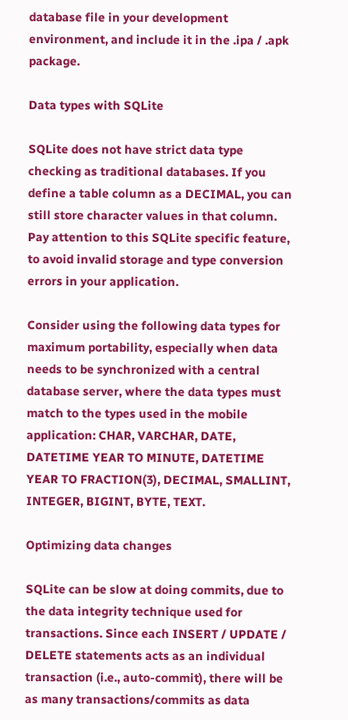database file in your development environment, and include it in the .ipa / .apk package.

Data types with SQLite

SQLite does not have strict data type checking as traditional databases. If you define a table column as a DECIMAL, you can still store character values in that column. Pay attention to this SQLite specific feature, to avoid invalid storage and type conversion errors in your application.

Consider using the following data types for maximum portability, especially when data needs to be synchronized with a central database server, where the data types must match to the types used in the mobile application: CHAR, VARCHAR, DATE, DATETIME YEAR TO MINUTE, DATETIME YEAR TO FRACTION(3), DECIMAL, SMALLINT, INTEGER, BIGINT, BYTE, TEXT.

Optimizing data changes

SQLite can be slow at doing commits, due to the data integrity technique used for transactions. Since each INSERT / UPDATE / DELETE statements acts as an individual transaction (i.e., auto-commit), there will be as many transactions/commits as data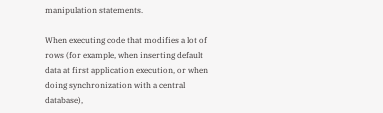manipulation statements.

When executing code that modifies a lot of rows (for example, when inserting default data at first application execution, or when doing synchronization with a central database),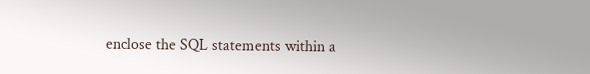enclose the SQL statements within a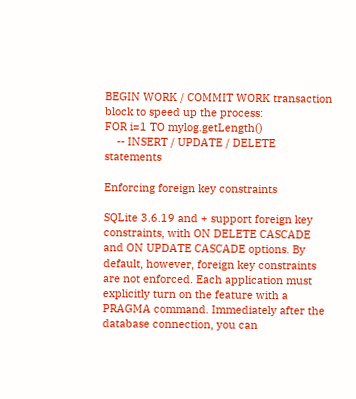BEGIN WORK / COMMIT WORK transaction block to speed up the process:
FOR i=1 TO mylog.getLength()
    -- INSERT / UPDATE / DELETE statements

Enforcing foreign key constraints

SQLite 3.6.19 and + support foreign key constraints, with ON DELETE CASCADE and ON UPDATE CASCADE options. By default, however, foreign key constraints are not enforced. Each application must explicitly turn on the feature with a PRAGMA command. Immediately after the database connection, you can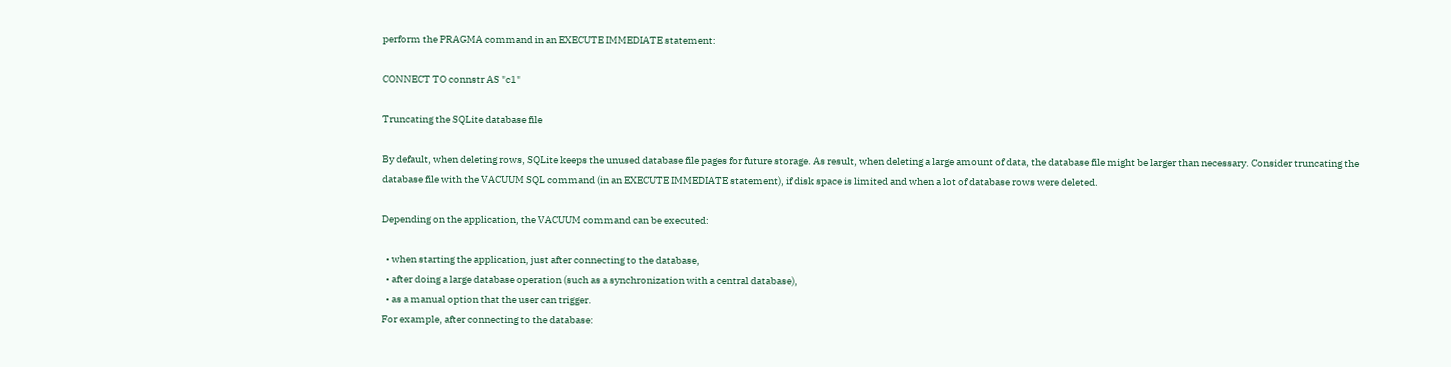perform the PRAGMA command in an EXECUTE IMMEDIATE statement:

CONNECT TO connstr AS "c1"

Truncating the SQLite database file

By default, when deleting rows, SQLite keeps the unused database file pages for future storage. As result, when deleting a large amount of data, the database file might be larger than necessary. Consider truncating the database file with the VACUUM SQL command (in an EXECUTE IMMEDIATE statement), if disk space is limited and when a lot of database rows were deleted.

Depending on the application, the VACUUM command can be executed:

  • when starting the application, just after connecting to the database,
  • after doing a large database operation (such as a synchronization with a central database),
  • as a manual option that the user can trigger.
For example, after connecting to the database: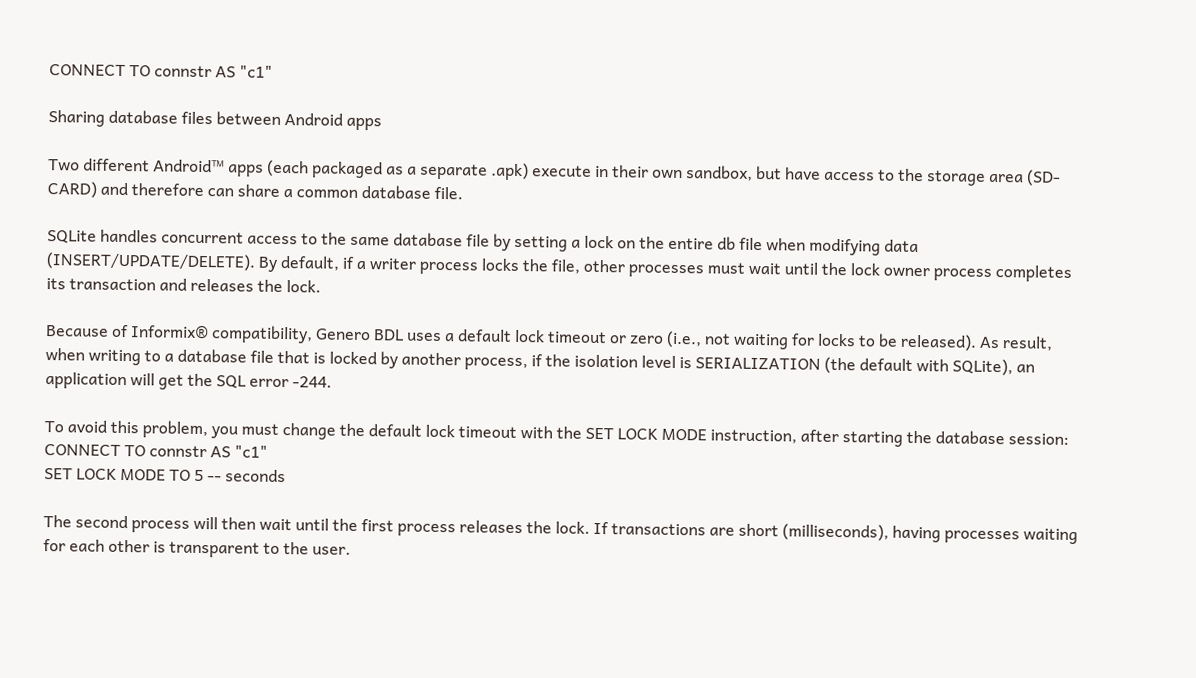CONNECT TO connstr AS "c1"

Sharing database files between Android apps

Two different Android™ apps (each packaged as a separate .apk) execute in their own sandbox, but have access to the storage area (SD-CARD) and therefore can share a common database file.

SQLite handles concurrent access to the same database file by setting a lock on the entire db file when modifying data (INSERT/UPDATE/DELETE). By default, if a writer process locks the file, other processes must wait until the lock owner process completes its transaction and releases the lock.

Because of Informix® compatibility, Genero BDL uses a default lock timeout or zero (i.e., not waiting for locks to be released). As result, when writing to a database file that is locked by another process, if the isolation level is SERIALIZATION (the default with SQLite), an application will get the SQL error -244.

To avoid this problem, you must change the default lock timeout with the SET LOCK MODE instruction, after starting the database session:
CONNECT TO connstr AS "c1"
SET LOCK MODE TO 5 -- seconds

The second process will then wait until the first process releases the lock. If transactions are short (milliseconds), having processes waiting for each other is transparent to the user.